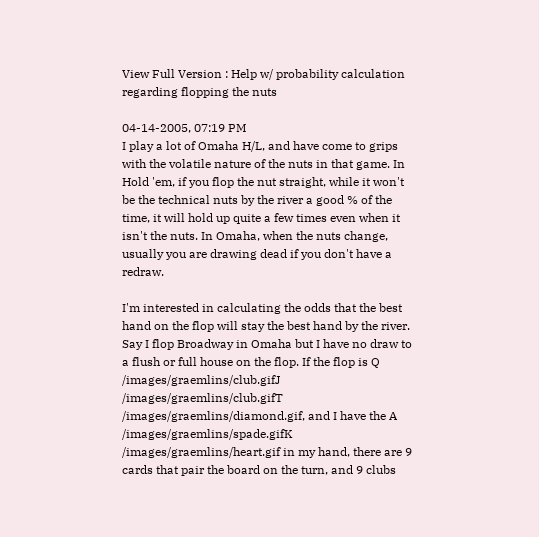View Full Version : Help w/ probability calculation regarding flopping the nuts

04-14-2005, 07:19 PM
I play a lot of Omaha H/L, and have come to grips with the volatile nature of the nuts in that game. In Hold 'em, if you flop the nut straight, while it won't be the technical nuts by the river a good % of the time, it will hold up quite a few times even when it isn't the nuts. In Omaha, when the nuts change, usually you are drawing dead if you don't have a redraw.

I'm interested in calculating the odds that the best hand on the flop will stay the best hand by the river. Say I flop Broadway in Omaha but I have no draw to a flush or full house on the flop. If the flop is Q /images/graemlins/club.gifJ /images/graemlins/club.gifT /images/graemlins/diamond.gif, and I have the A /images/graemlins/spade.gifK /images/graemlins/heart.gif in my hand, there are 9 cards that pair the board on the turn, and 9 clubs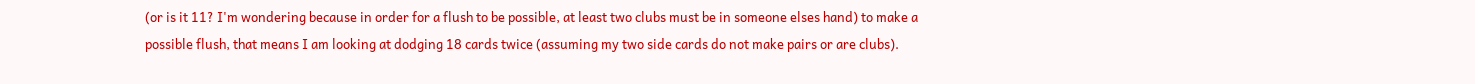(or is it 11? I'm wondering because in order for a flush to be possible, at least two clubs must be in someone elses hand) to make a possible flush, that means I am looking at dodging 18 cards twice (assuming my two side cards do not make pairs or are clubs).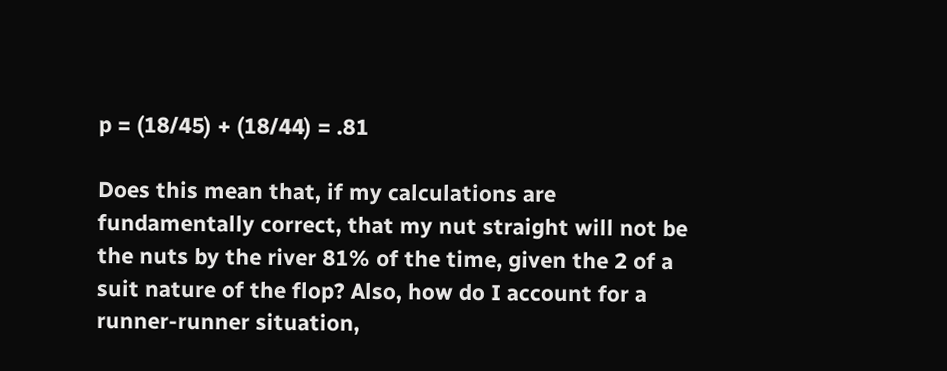p = (18/45) + (18/44) = .81

Does this mean that, if my calculations are fundamentally correct, that my nut straight will not be the nuts by the river 81% of the time, given the 2 of a suit nature of the flop? Also, how do I account for a runner-runner situation,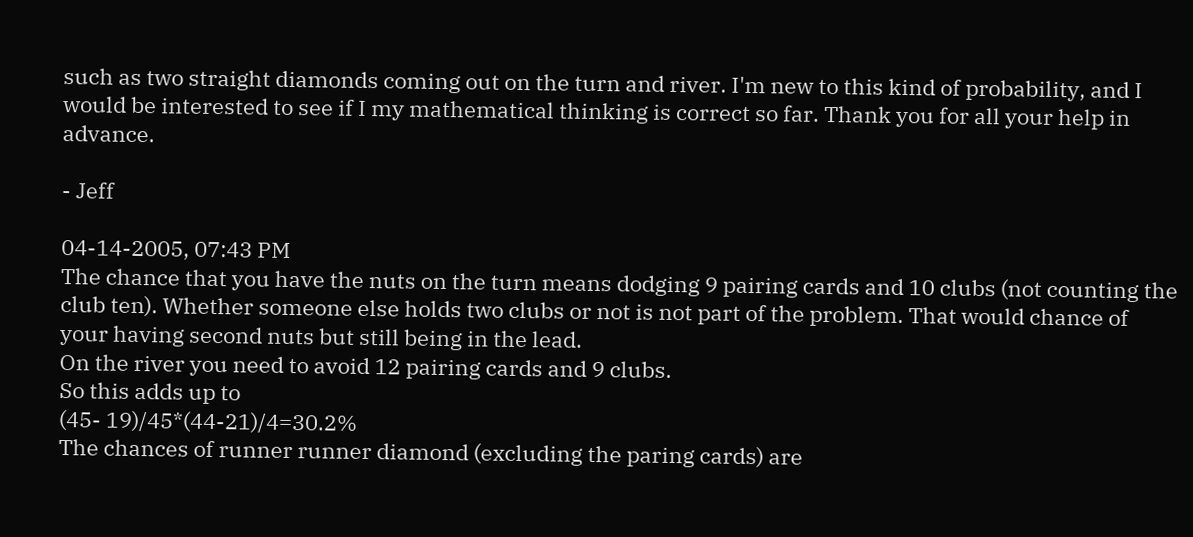such as two straight diamonds coming out on the turn and river. I'm new to this kind of probability, and I would be interested to see if I my mathematical thinking is correct so far. Thank you for all your help in advance.

- Jeff

04-14-2005, 07:43 PM
The chance that you have the nuts on the turn means dodging 9 pairing cards and 10 clubs (not counting the club ten). Whether someone else holds two clubs or not is not part of the problem. That would chance of your having second nuts but still being in the lead.
On the river you need to avoid 12 pairing cards and 9 clubs.
So this adds up to
(45- 19)/45*(44-21)/4=30.2%
The chances of runner runner diamond (excluding the paring cards) are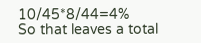10/45*8/44=4%
So that leaves a total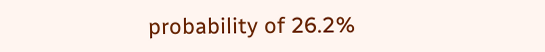probability of 26.2%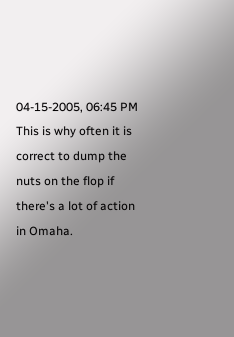04-15-2005, 06:45 PM
This is why often it is correct to dump the nuts on the flop if there's a lot of action in Omaha.